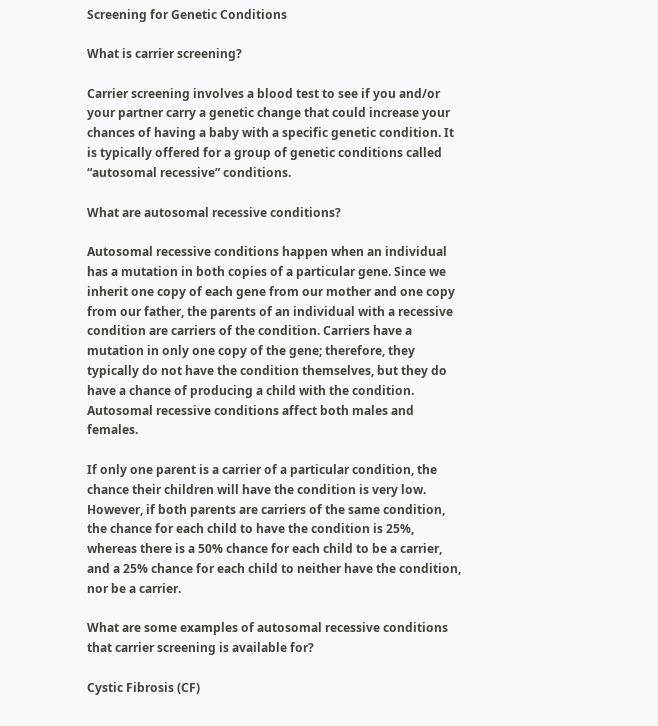Screening for Genetic Conditions

What is carrier screening?

Carrier screening involves a blood test to see if you and/or your partner carry a genetic change that could increase your chances of having a baby with a specific genetic condition. It is typically offered for a group of genetic conditions called “autosomal recessive” conditions.

What are autosomal recessive conditions?

Autosomal recessive conditions happen when an individual has a mutation in both copies of a particular gene. Since we inherit one copy of each gene from our mother and one copy from our father, the parents of an individual with a recessive condition are carriers of the condition. Carriers have a mutation in only one copy of the gene; therefore, they typically do not have the condition themselves, but they do have a chance of producing a child with the condition. Autosomal recessive conditions affect both males and females.

If only one parent is a carrier of a particular condition, the chance their children will have the condition is very low. However, if both parents are carriers of the same condition, the chance for each child to have the condition is 25%, whereas there is a 50% chance for each child to be a carrier, and a 25% chance for each child to neither have the condition, nor be a carrier.

What are some examples of autosomal recessive conditions that carrier screening is available for?

Cystic Fibrosis (CF)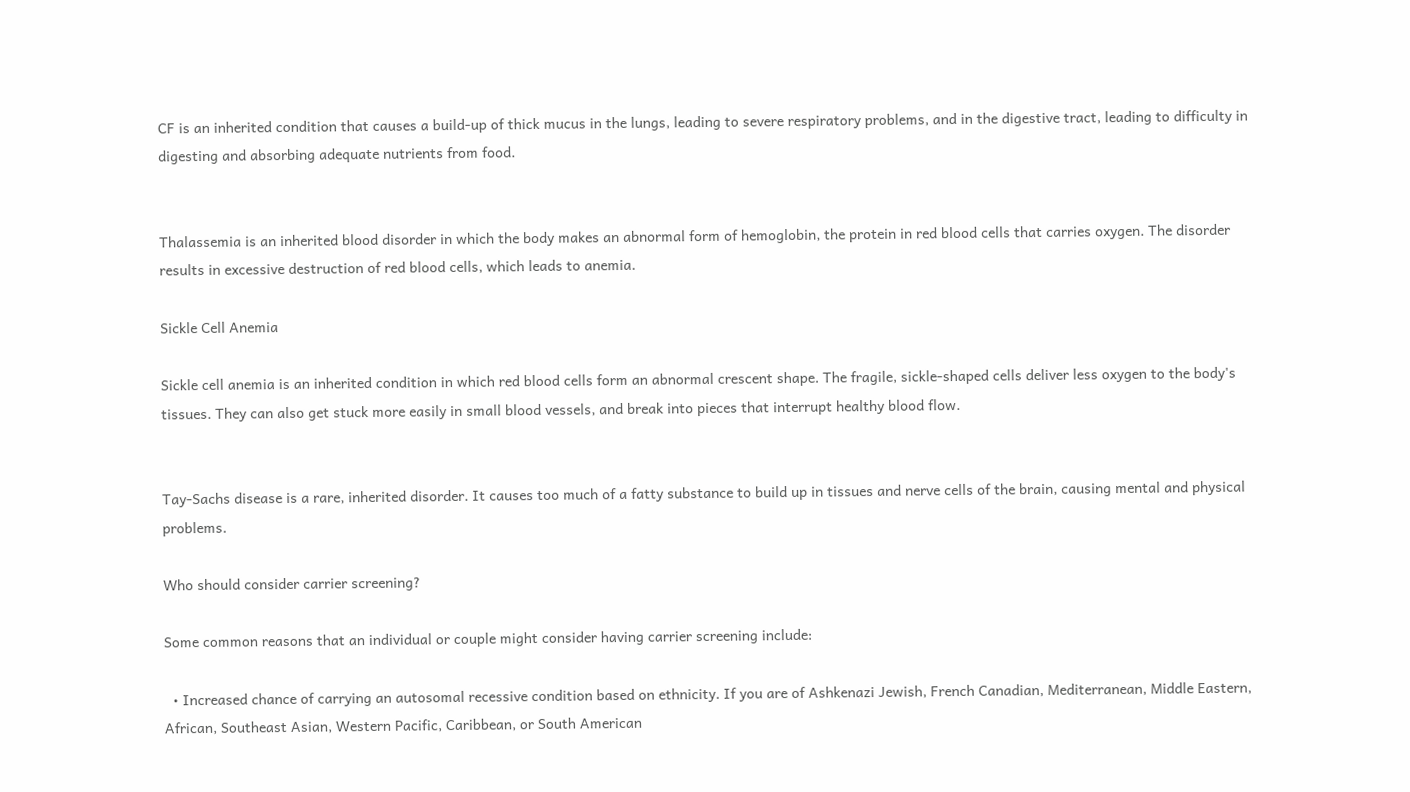CF is an inherited condition that causes a build-up of thick mucus in the lungs, leading to severe respiratory problems, and in the digestive tract, leading to difficulty in digesting and absorbing adequate nutrients from food.


Thalassemia is an inherited blood disorder in which the body makes an abnormal form of hemoglobin, the protein in red blood cells that carries oxygen. The disorder results in excessive destruction of red blood cells, which leads to anemia.

Sickle Cell Anemia

Sickle cell anemia is an inherited condition in which red blood cells form an abnormal crescent shape. The fragile, sickle-shaped cells deliver less oxygen to the body's tissues. They can also get stuck more easily in small blood vessels, and break into pieces that interrupt healthy blood flow.


Tay-Sachs disease is a rare, inherited disorder. It causes too much of a fatty substance to build up in tissues and nerve cells of the brain, causing mental and physical problems.

Who should consider carrier screening?

Some common reasons that an individual or couple might consider having carrier screening include:

  • Increased chance of carrying an autosomal recessive condition based on ethnicity. If you are of Ashkenazi Jewish, French Canadian, Mediterranean, Middle Eastern, African, Southeast Asian, Western Pacific, Caribbean, or South American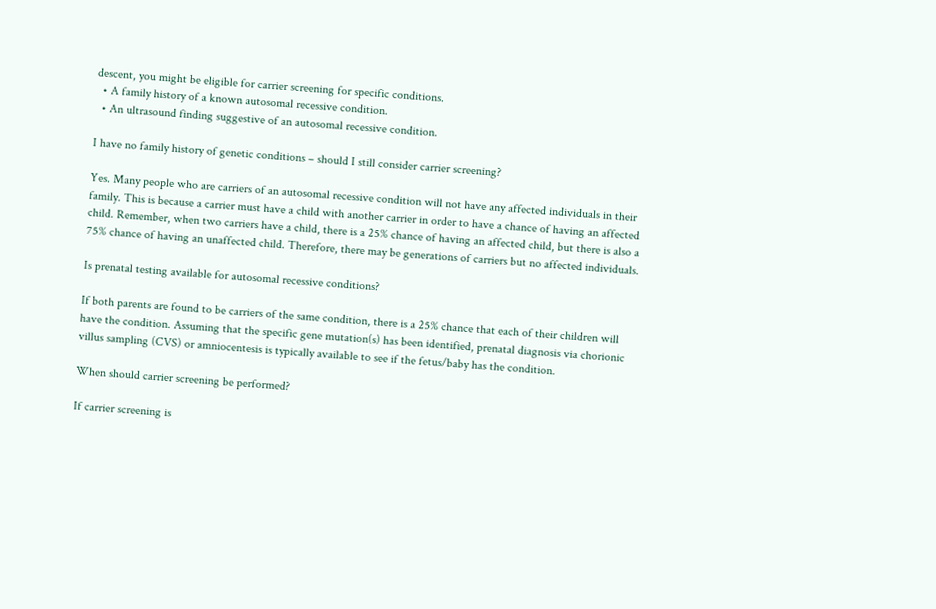descent, you might be eligible for carrier screening for specific conditions.
  • A family history of a known autosomal recessive condition.
  • An ultrasound finding suggestive of an autosomal recessive condition.

I have no family history of genetic conditions – should I still consider carrier screening?

Yes. Many people who are carriers of an autosomal recessive condition will not have any affected individuals in their family. This is because a carrier must have a child with another carrier in order to have a chance of having an affected child. Remember, when two carriers have a child, there is a 25% chance of having an affected child, but there is also a 75% chance of having an unaffected child. Therefore, there may be generations of carriers but no affected individuals.

Is prenatal testing available for autosomal recessive conditions?

If both parents are found to be carriers of the same condition, there is a 25% chance that each of their children will have the condition. Assuming that the specific gene mutation(s) has been identified, prenatal diagnosis via chorionic villus sampling (CVS) or amniocentesis is typically available to see if the fetus/baby has the condition.

When should carrier screening be performed?

If carrier screening is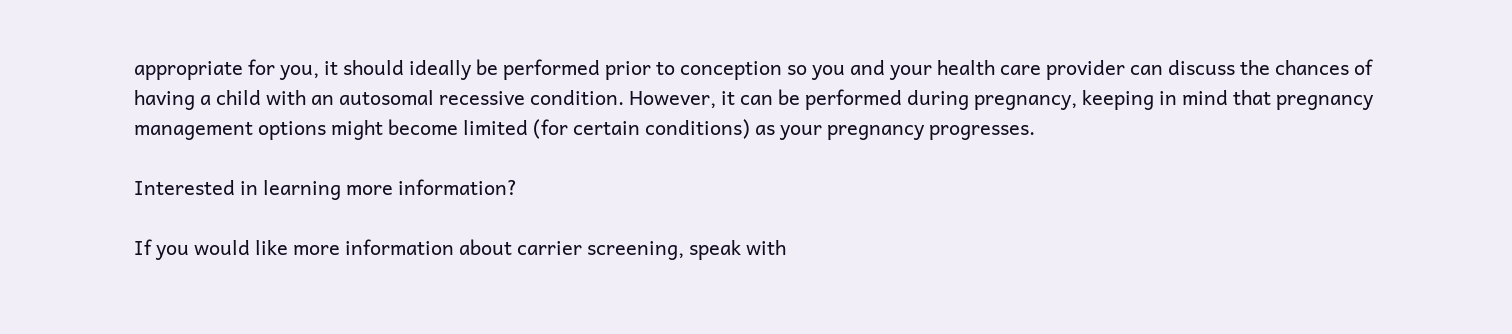appropriate for you, it should ideally be performed prior to conception so you and your health care provider can discuss the chances of having a child with an autosomal recessive condition. However, it can be performed during pregnancy, keeping in mind that pregnancy management options might become limited (for certain conditions) as your pregnancy progresses.

Interested in learning more information?

If you would like more information about carrier screening, speak with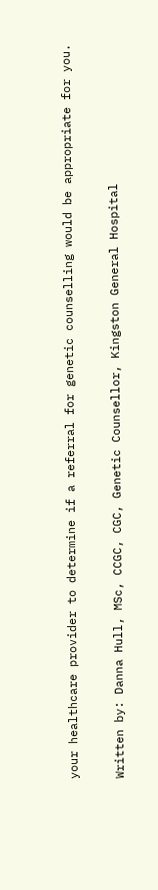your healthcare provider to determine if a referral for genetic counselling would be appropriate for you.


Written by: Danna Hull, MSc, CCGC, CGC, Genetic Counsellor, Kingston General Hospital